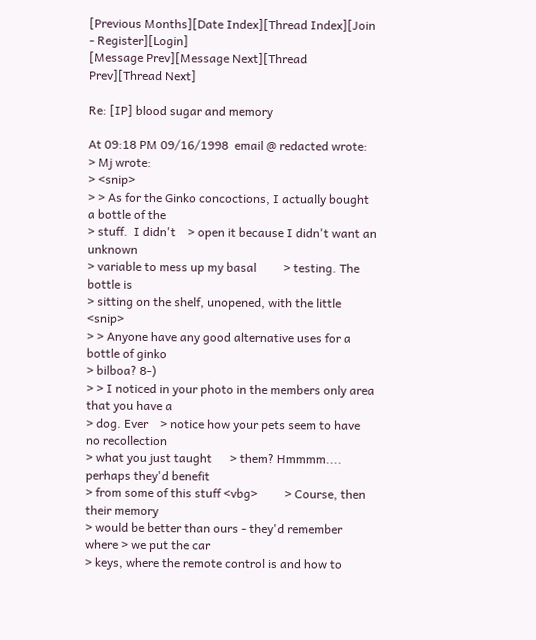[Previous Months][Date Index][Thread Index][Join - Register][Login]
[Message Prev][Message Next][Thread Prev][Thread Next]

Re: [IP] blood sugar and memory

At 09:18 PM 09/16/1998  email @ redacted wrote:
> Mj wrote:
> <snip>
> > As for the Ginko concoctions, I actually bought a bottle of the
> stuff.  I didn't    > open it because I didn't want an unknown
> variable to mess up my basal         > testing. The bottle is
> sitting on the shelf, unopened, with the little        <snip>
> > Anyone have any good alternative uses for a bottle of ginko
> bilboa? 8-)
> > I noticed in your photo in the members only area that you have a
> dog. Ever    > notice how your pets seem to have no recollection
> what you just taught      > them? Hmmmm.... perhaps they'd benefit
> from some of this stuff <vbg>         > Course, then their memory
> would be better than ours - they'd remember where > we put the car
> keys, where the remote control is and how to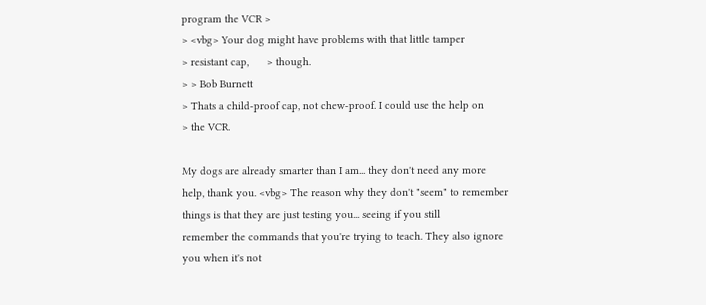program the VCR >
> <vbg> Your dog might have problems with that little tamper
> resistant cap,      > though.
> > Bob Burnett
> Thats a child-proof cap, not chew-proof. I could use the help on
> the VCR.

My dogs are already smarter than I am... they don't need any more
help, thank you. <vbg> The reason why they don't "seem" to remember
things is that they are just testing you... seeing if you still
remember the commands that you're trying to teach. They also ignore
you when it's not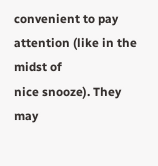convenient to pay attention (like in the midst of
nice snooze). They may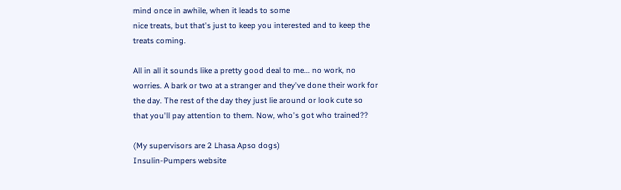mind once in awhile, when it leads to some
nice treats, but that's just to keep you interested and to keep the
treats coming.

All in all it sounds like a pretty good deal to me... no work, no
worries. A bark or two at a stranger and they've done their work for
the day. The rest of the day they just lie around or look cute so
that you'll pay attention to them. Now, who's got who trained??

(My supervisors are 2 Lhasa Apso dogs)
Insulin-Pumpers website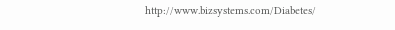http://www.bizsystems.com/Diabetes/